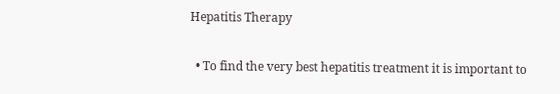Hepatitis Therapy

  • To find the very best hepatitis treatment it is important to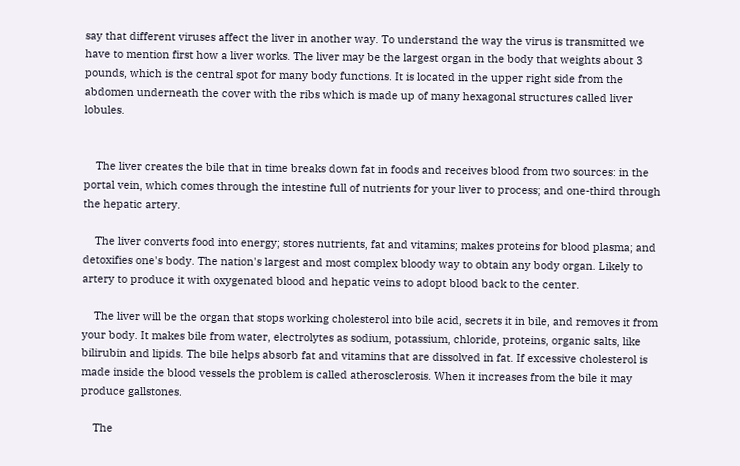say that different viruses affect the liver in another way. To understand the way the virus is transmitted we have to mention first how a liver works. The liver may be the largest organ in the body that weights about 3 pounds, which is the central spot for many body functions. It is located in the upper right side from the abdomen underneath the cover with the ribs which is made up of many hexagonal structures called liver lobules.


    The liver creates the bile that in time breaks down fat in foods and receives blood from two sources: in the portal vein, which comes through the intestine full of nutrients for your liver to process; and one-third through the hepatic artery.

    The liver converts food into energy; stores nutrients, fat and vitamins; makes proteins for blood plasma; and detoxifies one's body. The nation's largest and most complex bloody way to obtain any body organ. Likely to artery to produce it with oxygenated blood and hepatic veins to adopt blood back to the center.

    The liver will be the organ that stops working cholesterol into bile acid, secrets it in bile, and removes it from your body. It makes bile from water, electrolytes as sodium, potassium, chloride, proteins, organic salts, like bilirubin and lipids. The bile helps absorb fat and vitamins that are dissolved in fat. If excessive cholesterol is made inside the blood vessels the problem is called atherosclerosis. When it increases from the bile it may produce gallstones.

    The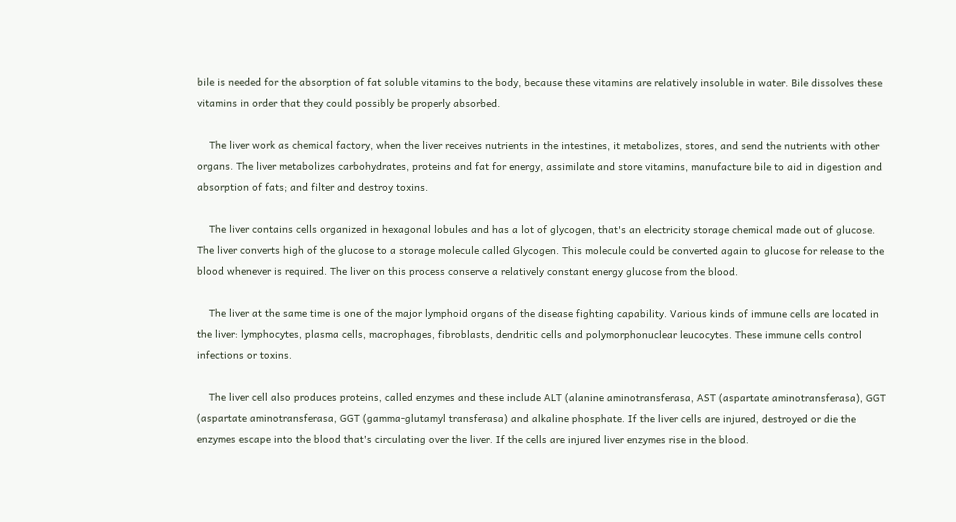bile is needed for the absorption of fat soluble vitamins to the body, because these vitamins are relatively insoluble in water. Bile dissolves these vitamins in order that they could possibly be properly absorbed.

    The liver work as chemical factory, when the liver receives nutrients in the intestines, it metabolizes, stores, and send the nutrients with other organs. The liver metabolizes carbohydrates, proteins and fat for energy, assimilate and store vitamins, manufacture bile to aid in digestion and absorption of fats; and filter and destroy toxins.

    The liver contains cells organized in hexagonal lobules and has a lot of glycogen, that's an electricity storage chemical made out of glucose. The liver converts high of the glucose to a storage molecule called Glycogen. This molecule could be converted again to glucose for release to the blood whenever is required. The liver on this process conserve a relatively constant energy glucose from the blood.

    The liver at the same time is one of the major lymphoid organs of the disease fighting capability. Various kinds of immune cells are located in the liver: lymphocytes, plasma cells, macrophages, fibroblasts, dendritic cells and polymorphonuclear leucocytes. These immune cells control infections or toxins.

    The liver cell also produces proteins, called enzymes and these include ALT (alanine aminotransferasa, AST (aspartate aminotransferasa), GGT (aspartate aminotransferasa, GGT (gamma-glutamyl transferasa) and alkaline phosphate. If the liver cells are injured, destroyed or die the enzymes escape into the blood that's circulating over the liver. If the cells are injured liver enzymes rise in the blood.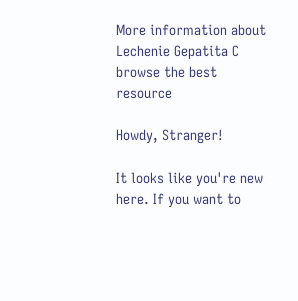More information about Lechenie Gepatita C browse the best resource

Howdy, Stranger!

It looks like you're new here. If you want to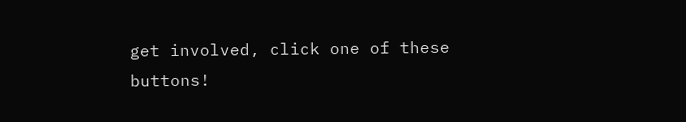get involved, click one of these buttons!